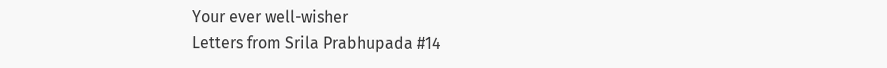Your ever well-wisher
Letters from Srila Prabhupada #14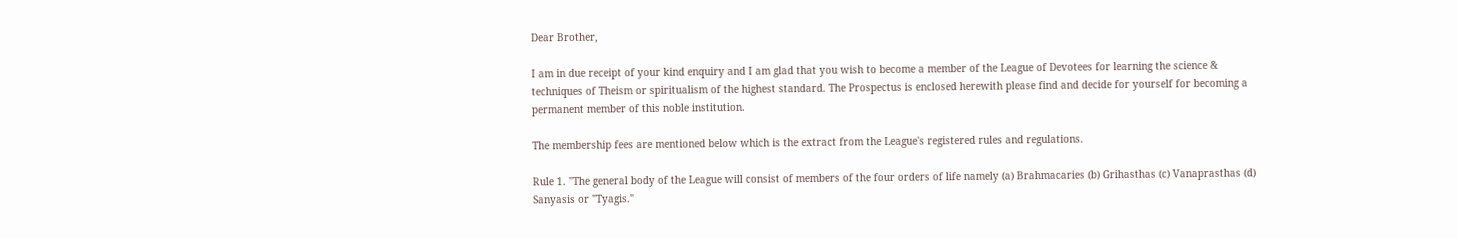Dear Brother,

I am in due receipt of your kind enquiry and I am glad that you wish to become a member of the League of Devotees for learning the science & techniques of Theism or spiritualism of the highest standard. The Prospectus is enclosed herewith please find and decide for yourself for becoming a permanent member of this noble institution.

The membership fees are mentioned below which is the extract from the League's registered rules and regulations.

Rule 1. "The general body of the League will consist of members of the four orders of life namely (a) Brahmacaries (b) Grihasthas (c) Vanaprasthas (d) Sanyasis or "Tyagis."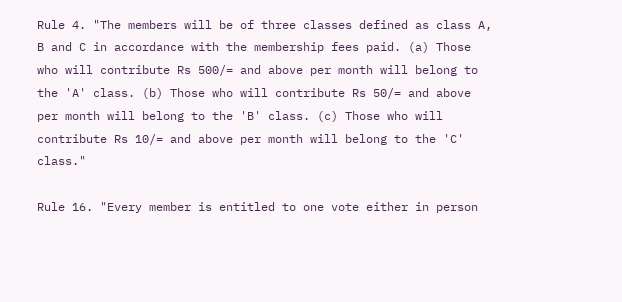Rule 4. "The members will be of three classes defined as class A, B and C in accordance with the membership fees paid. (a) Those who will contribute Rs 500/= and above per month will belong to the 'A' class. (b) Those who will contribute Rs 50/= and above per month will belong to the 'B' class. (c) Those who will contribute Rs 10/= and above per month will belong to the 'C' class."

Rule 16. "Every member is entitled to one vote either in person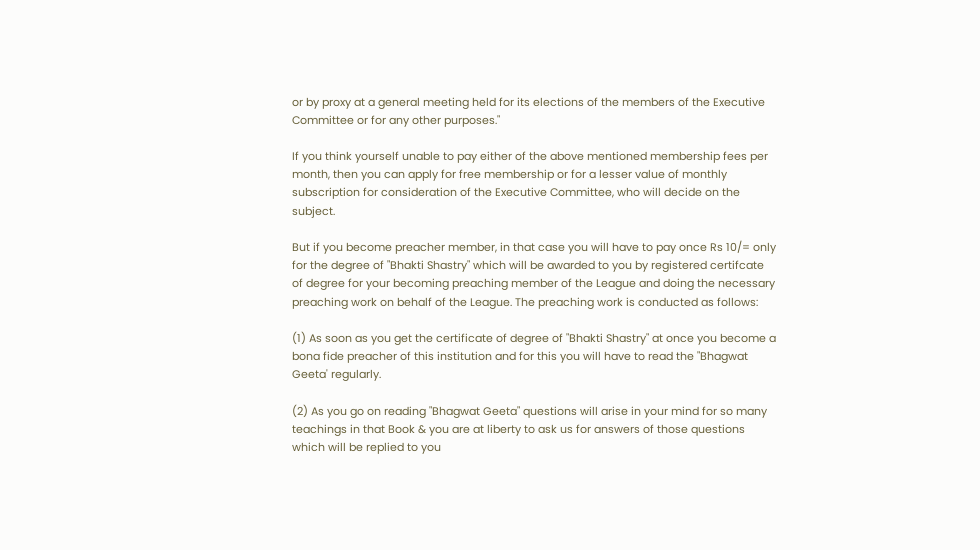or by proxy at a general meeting held for its elections of the members of the Executive Committee or for any other purposes."

If you think yourself unable to pay either of the above mentioned membership fees per month, then you can apply for free membership or for a lesser value of monthly subscription for consideration of the Executive Committee, who will decide on the subject.

But if you become preacher member, in that case you will have to pay once Rs 10/= only for the degree of "Bhakti Shastry" which will be awarded to you by registered certifcate of degree for your becoming preaching member of the League and doing the necessary preaching work on behalf of the League. The preaching work is conducted as follows:

(1) As soon as you get the certificate of degree of "Bhakti Shastry" at once you become a bona fide preacher of this institution and for this you will have to read the "Bhagwat Geeta' regularly.

(2) As you go on reading "Bhagwat Geeta" questions will arise in your mind for so many teachings in that Book & you are at liberty to ask us for answers of those questions which will be replied to you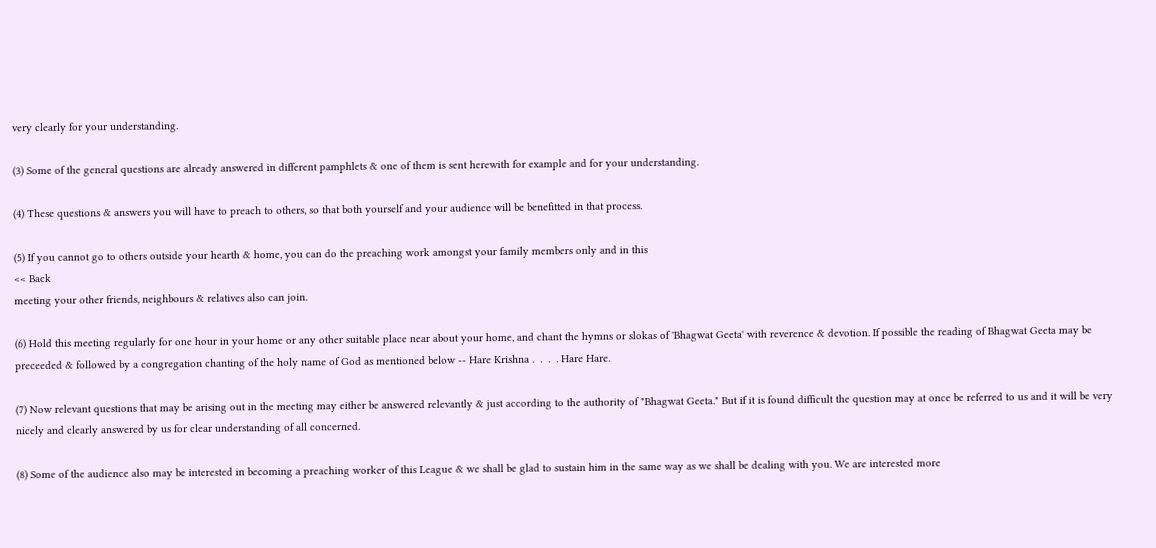very clearly for your understanding.

(3) Some of the general questions are already answered in different pamphlets & one of them is sent herewith for example and for your understanding.

(4) These questions & answers you will have to preach to others, so that both yourself and your audience will be benefitted in that process.

(5) If you cannot go to others outside your hearth & home, you can do the preaching work amongst your family members only and in this
<< Back
meeting your other friends, neighbours & relatives also can join.

(6) Hold this meeting regularly for one hour in your home or any other suitable place near about your home, and chant the hymns or slokas of 'Bhagwat Geeta' with reverence & devotion. If possible the reading of Bhagwat Geeta may be preceeded & followed by a congregation chanting of the holy name of God as mentioned below -- Hare Krishna .  .  .  . Hare Hare.

(7) Now relevant questions that may be arising out in the meeting may either be answered relevantly & just according to the authority of "Bhagwat Geeta." But if it is found difficult the question may at once be referred to us and it will be very nicely and clearly answered by us for clear understanding of all concerned.

(8) Some of the audience also may be interested in becoming a preaching worker of this League & we shall be glad to sustain him in the same way as we shall be dealing with you. We are interested more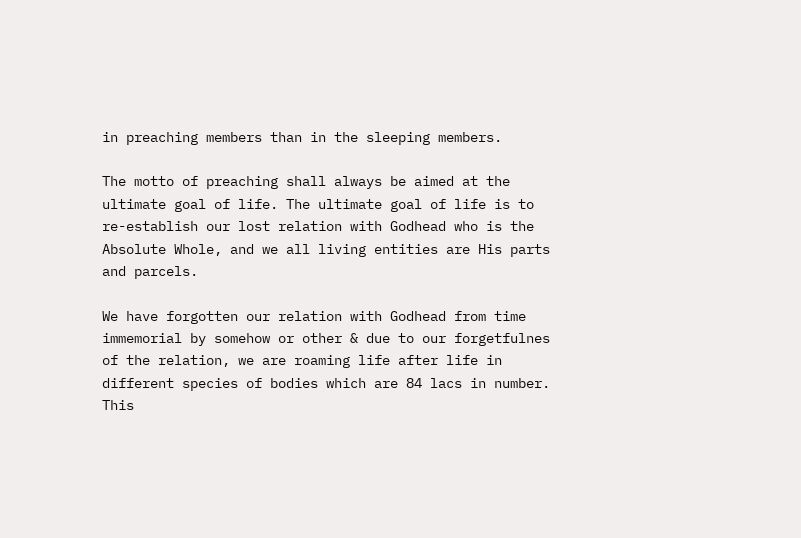in preaching members than in the sleeping members.

The motto of preaching shall always be aimed at the ultimate goal of life. The ultimate goal of life is to re-establish our lost relation with Godhead who is the Absolute Whole, and we all living entities are His parts and parcels.

We have forgotten our relation with Godhead from time immemorial by somehow or other & due to our forgetfulnes of the relation, we are roaming life after life in different species of bodies which are 84 lacs in number. This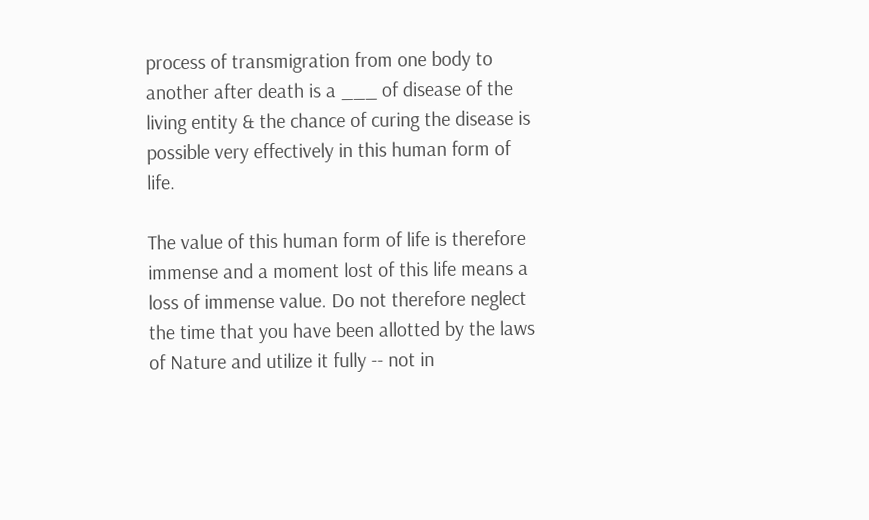process of transmigration from one body to another after death is a ___ of disease of the living entity & the chance of curing the disease is possible very effectively in this human form of life.

The value of this human form of life is therefore immense and a moment lost of this life means a loss of immense value. Do not therefore neglect the time that you have been allotted by the laws of Nature and utilize it fully -- not in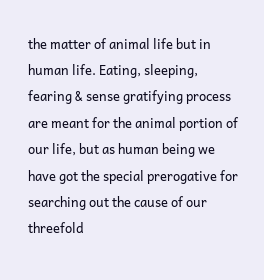the matter of animal life but in human life. Eating, sleeping, fearing & sense gratifying process are meant for the animal portion of our life, but as human being we have got the special prerogative for searching out the cause of our threefold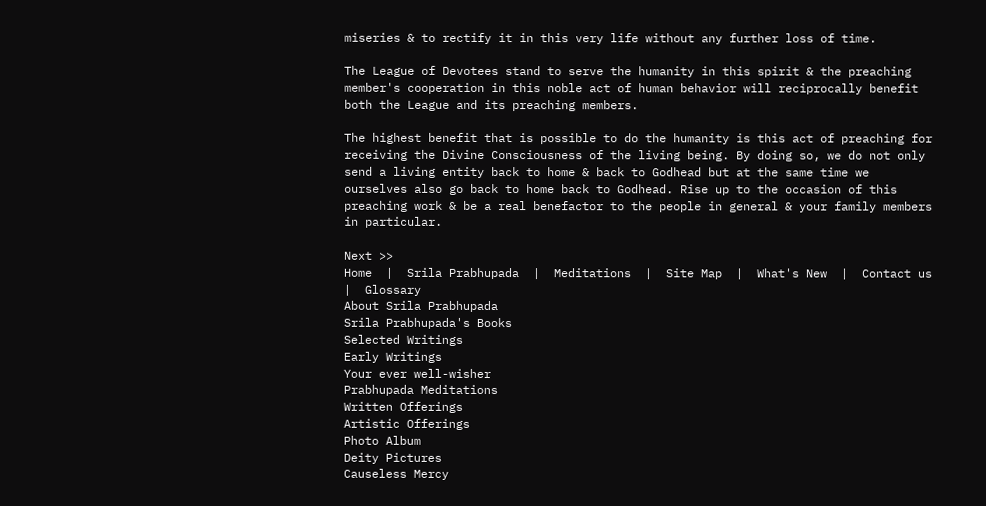miseries & to rectify it in this very life without any further loss of time.

The League of Devotees stand to serve the humanity in this spirit & the preaching member's cooperation in this noble act of human behavior will reciprocally benefit both the League and its preaching members.

The highest benefit that is possible to do the humanity is this act of preaching for receiving the Divine Consciousness of the living being. By doing so, we do not only send a living entity back to home & back to Godhead but at the same time we ourselves also go back to home back to Godhead. Rise up to the occasion of this preaching work & be a real benefactor to the people in general & your family members in particular.

Next >>
Home  |  Srila Prabhupada  |  Meditations  |  Site Map  |  What's New  |  Contact us  |  Glossary
About Srila Prabhupada
Srila Prabhupada's Books
Selected Writings
Early Writings
Your ever well-wisher
Prabhupada Meditations
Written Offerings
Artistic Offerings
Photo Album
Deity Pictures
Causeless Mercy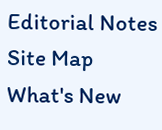Editorial Notes
Site Map
What's New